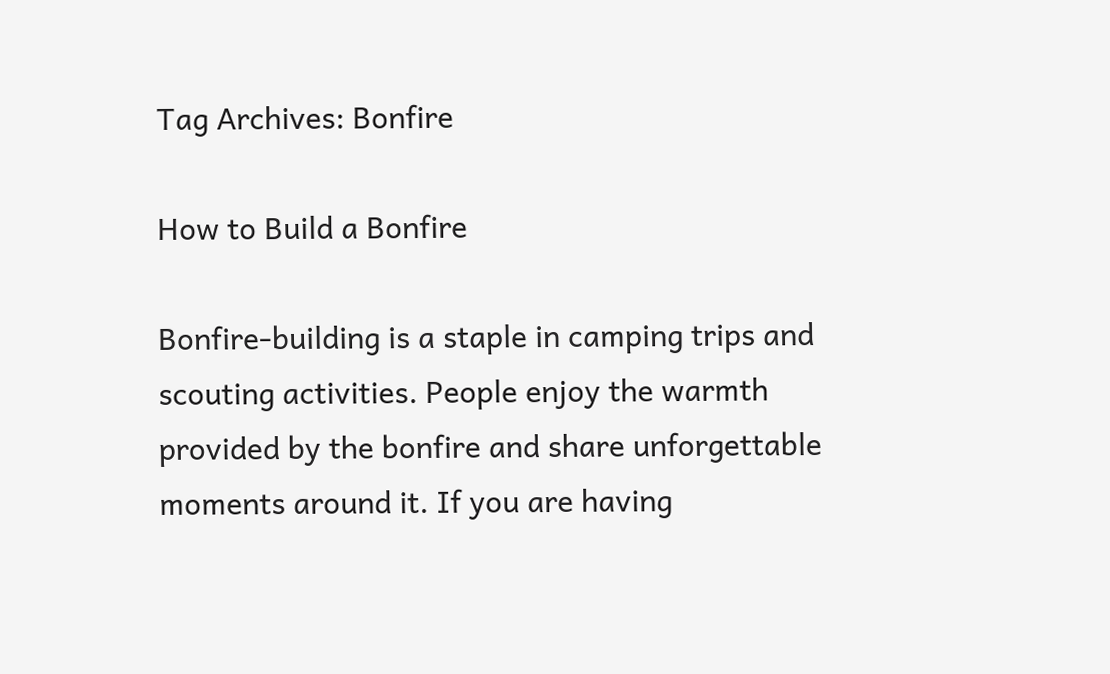Tag Archives: Bonfire

How to Build a Bonfire

Bonfire-building is a staple in camping trips and scouting activities. People enjoy the warmth provided by the bonfire and share unforgettable moments around it. If you are having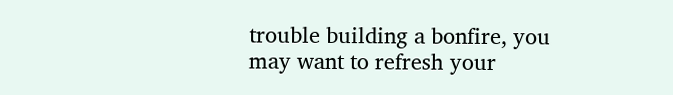trouble building a bonfire, you may want to refresh your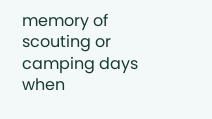memory of scouting or camping days when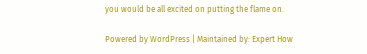you would be all excited on putting the flame on.

Powered by WordPress | Maintained by: Expert How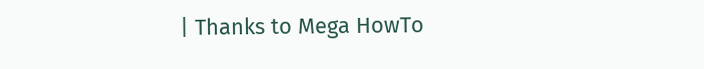| Thanks to Mega HowTo